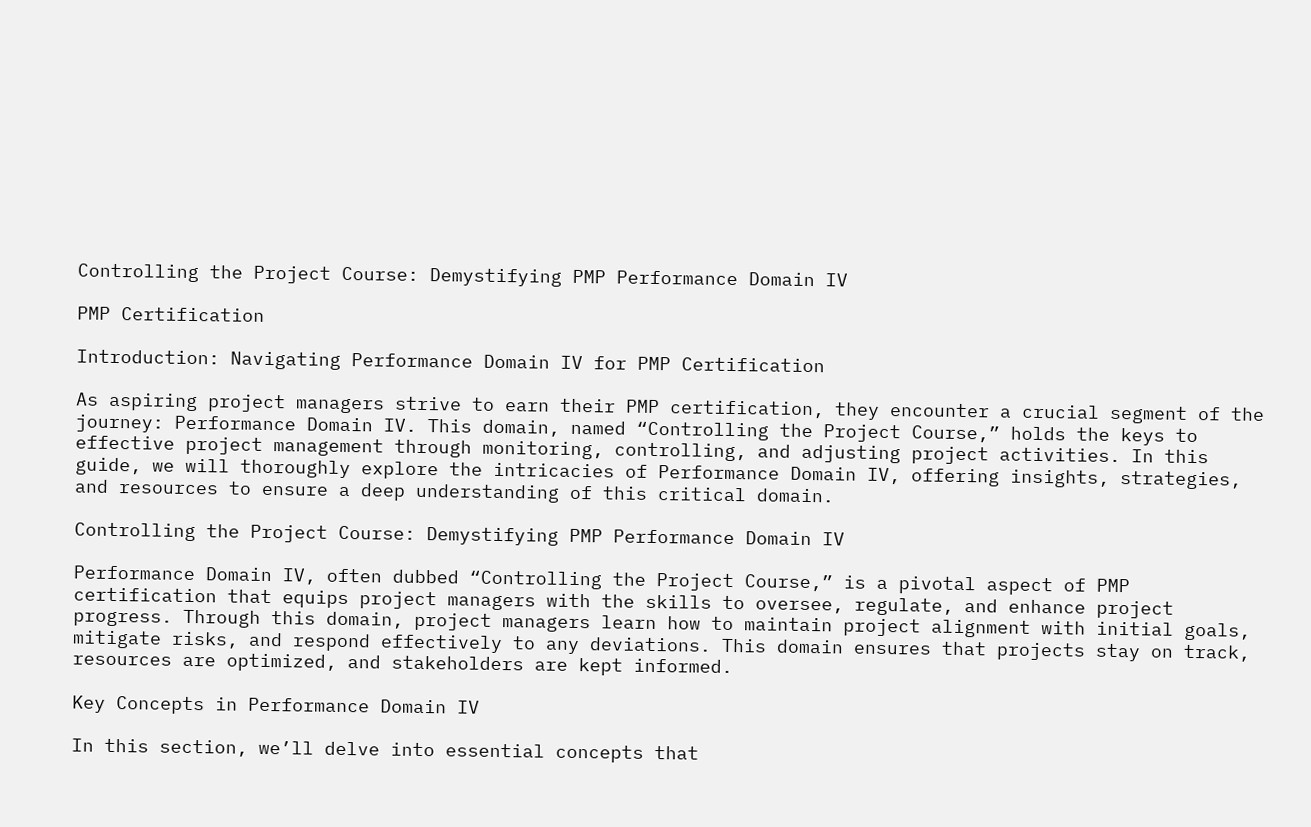Controlling the Project Course: Demystifying PMP Performance Domain IV

PMP Certification

Introduction: Navigating Performance Domain IV for PMP Certification

As aspiring project managers strive to earn their PMP certification, they encounter a crucial segment of the journey: Performance Domain IV. This domain, named “Controlling the Project Course,” holds the keys to effective project management through monitoring, controlling, and adjusting project activities. In this guide, we will thoroughly explore the intricacies of Performance Domain IV, offering insights, strategies, and resources to ensure a deep understanding of this critical domain.

Controlling the Project Course: Demystifying PMP Performance Domain IV

Performance Domain IV, often dubbed “Controlling the Project Course,” is a pivotal aspect of PMP certification that equips project managers with the skills to oversee, regulate, and enhance project progress. Through this domain, project managers learn how to maintain project alignment with initial goals, mitigate risks, and respond effectively to any deviations. This domain ensures that projects stay on track, resources are optimized, and stakeholders are kept informed.

Key Concepts in Performance Domain IV

In this section, we’ll delve into essential concepts that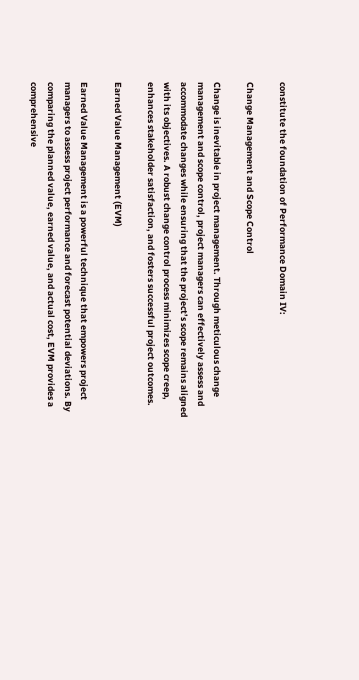constitute the foundation of Performance Domain IV:

Change Management and Scope Control

Change is inevitable in project management. Through meticulous change management and scope control, project managers can effectively assess and accommodate changes while ensuring that the project’s scope remains aligned with its objectives. A robust change control process minimizes scope creep, enhances stakeholder satisfaction, and fosters successful project outcomes.

Earned Value Management (EVM)

Earned Value Management is a powerful technique that empowers project managers to assess project performance and forecast potential deviations. By comparing the planned value, earned value, and actual cost, EVM provides a comprehensive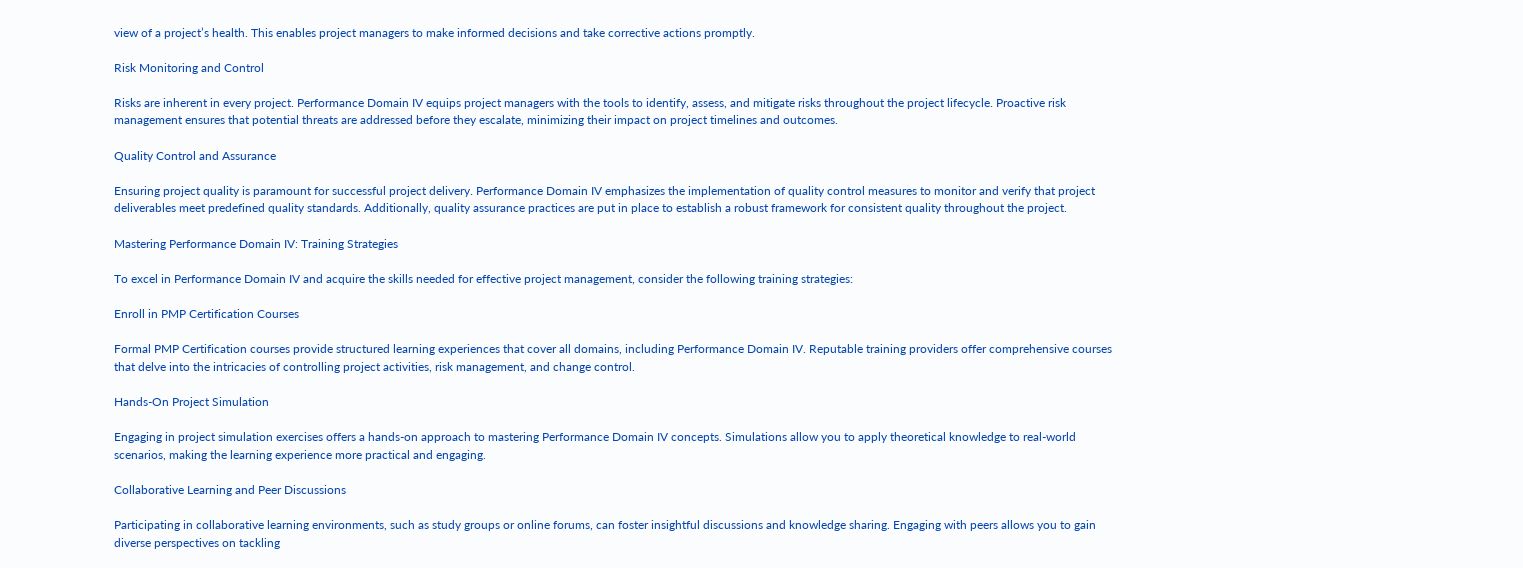view of a project’s health. This enables project managers to make informed decisions and take corrective actions promptly.

Risk Monitoring and Control

Risks are inherent in every project. Performance Domain IV equips project managers with the tools to identify, assess, and mitigate risks throughout the project lifecycle. Proactive risk management ensures that potential threats are addressed before they escalate, minimizing their impact on project timelines and outcomes.

Quality Control and Assurance

Ensuring project quality is paramount for successful project delivery. Performance Domain IV emphasizes the implementation of quality control measures to monitor and verify that project deliverables meet predefined quality standards. Additionally, quality assurance practices are put in place to establish a robust framework for consistent quality throughout the project.

Mastering Performance Domain IV: Training Strategies

To excel in Performance Domain IV and acquire the skills needed for effective project management, consider the following training strategies:

Enroll in PMP Certification Courses

Formal PMP Certification courses provide structured learning experiences that cover all domains, including Performance Domain IV. Reputable training providers offer comprehensive courses that delve into the intricacies of controlling project activities, risk management, and change control.

Hands-On Project Simulation

Engaging in project simulation exercises offers a hands-on approach to mastering Performance Domain IV concepts. Simulations allow you to apply theoretical knowledge to real-world scenarios, making the learning experience more practical and engaging.

Collaborative Learning and Peer Discussions

Participating in collaborative learning environments, such as study groups or online forums, can foster insightful discussions and knowledge sharing. Engaging with peers allows you to gain diverse perspectives on tackling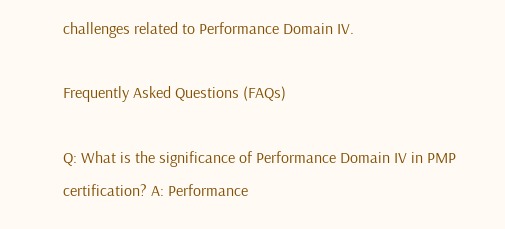challenges related to Performance Domain IV.

Frequently Asked Questions (FAQs)

Q: What is the significance of Performance Domain IV in PMP certification? A: Performance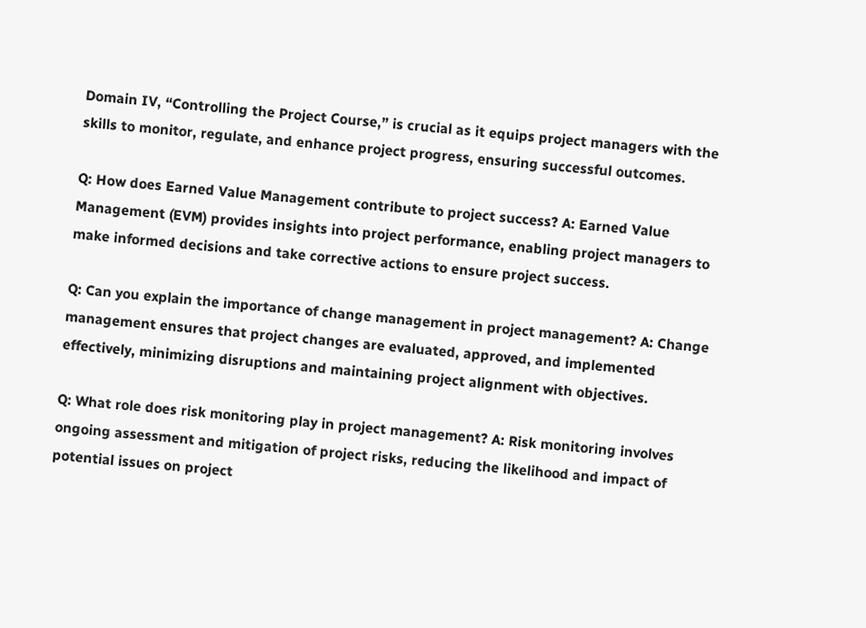Domain IV, “Controlling the Project Course,” is crucial as it equips project managers with the skills to monitor, regulate, and enhance project progress, ensuring successful outcomes.

Q: How does Earned Value Management contribute to project success? A: Earned Value Management (EVM) provides insights into project performance, enabling project managers to make informed decisions and take corrective actions to ensure project success.

Q: Can you explain the importance of change management in project management? A: Change management ensures that project changes are evaluated, approved, and implemented effectively, minimizing disruptions and maintaining project alignment with objectives.

Q: What role does risk monitoring play in project management? A: Risk monitoring involves ongoing assessment and mitigation of project risks, reducing the likelihood and impact of potential issues on project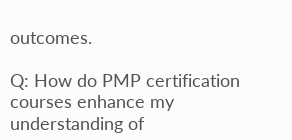outcomes.

Q: How do PMP certification courses enhance my understanding of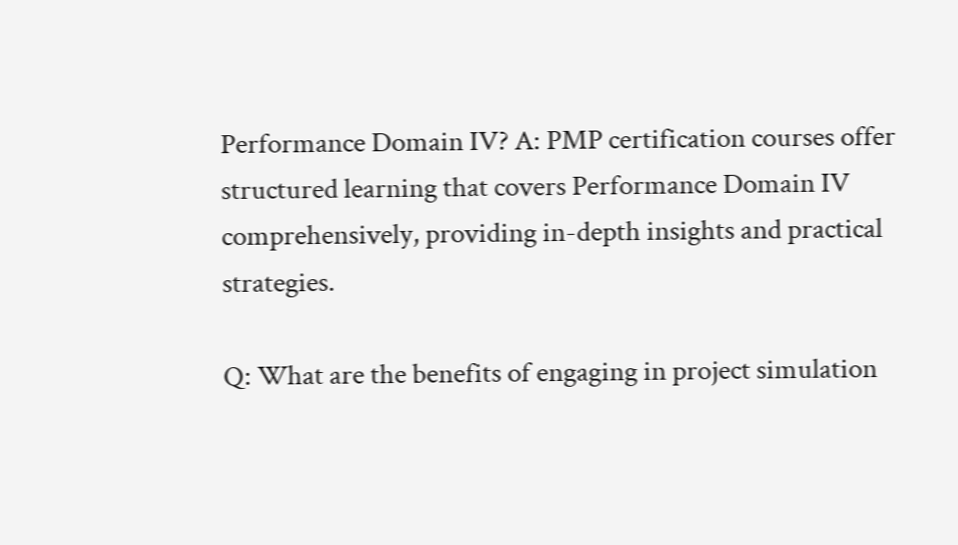Performance Domain IV? A: PMP certification courses offer structured learning that covers Performance Domain IV comprehensively, providing in-depth insights and practical strategies.

Q: What are the benefits of engaging in project simulation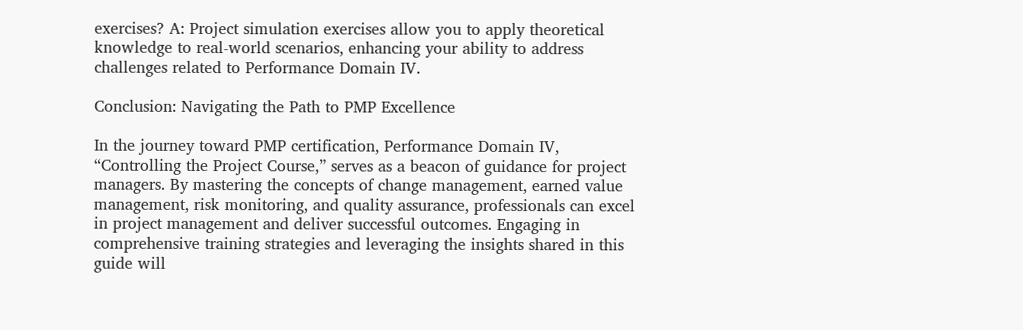exercises? A: Project simulation exercises allow you to apply theoretical knowledge to real-world scenarios, enhancing your ability to address challenges related to Performance Domain IV.

Conclusion: Navigating the Path to PMP Excellence

In the journey toward PMP certification, Performance Domain IV, “Controlling the Project Course,” serves as a beacon of guidance for project managers. By mastering the concepts of change management, earned value management, risk monitoring, and quality assurance, professionals can excel in project management and deliver successful outcomes. Engaging in comprehensive training strategies and leveraging the insights shared in this guide will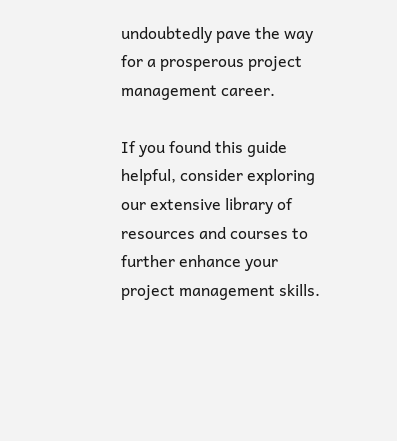undoubtedly pave the way for a prosperous project management career.

If you found this guide helpful, consider exploring our extensive library of resources and courses to further enhance your project management skills.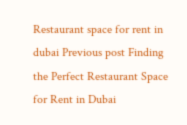Restaurant space for rent in dubai Previous post Finding the Perfect Restaurant Space for Rent in Dubai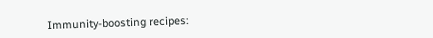Immunity-boosting recipes: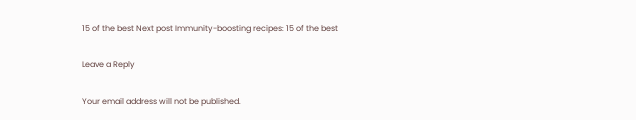15 of the best Next post Immunity-boosting recipes: 15 of the best

Leave a Reply

Your email address will not be published.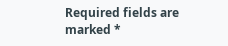Required fields are marked *